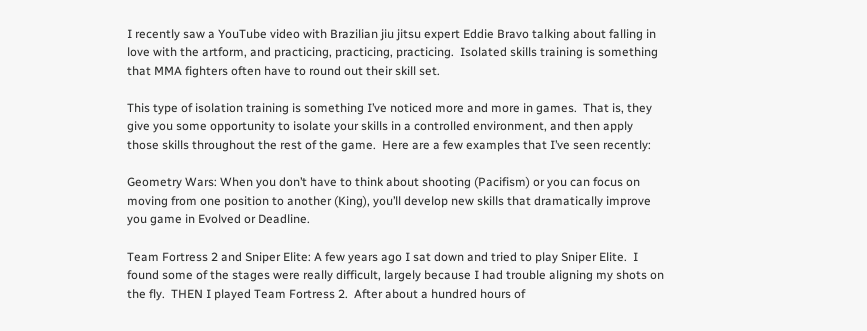I recently saw a YouTube video with Brazilian jiu jitsu expert Eddie Bravo talking about falling in love with the artform, and practicing, practicing, practicing.  Isolated skills training is something that MMA fighters often have to round out their skill set.

This type of isolation training is something I’ve noticed more and more in games.  That is, they give you some opportunity to isolate your skills in a controlled environment, and then apply those skills throughout the rest of the game.  Here are a few examples that I’ve seen recently:

Geometry Wars: When you don’t have to think about shooting (Pacifism) or you can focus on moving from one position to another (King), you’ll develop new skills that dramatically improve you game in Evolved or Deadline.

Team Fortress 2 and Sniper Elite: A few years ago I sat down and tried to play Sniper Elite.  I found some of the stages were really difficult, largely because I had trouble aligning my shots on the fly.  THEN I played Team Fortress 2.  After about a hundred hours of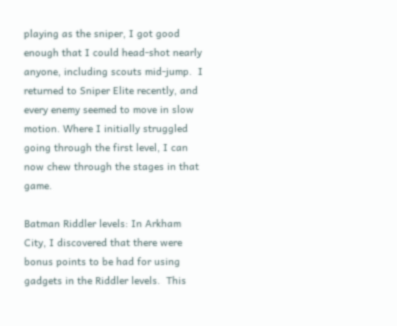playing as the sniper, I got good enough that I could head-shot nearly anyone, including scouts mid-jump.  I returned to Sniper Elite recently, and every enemy seemed to move in slow motion. Where I initially struggled going through the first level, I can now chew through the stages in that game.

Batman Riddler levels: In Arkham City, I discovered that there were bonus points to be had for using gadgets in the Riddler levels.  This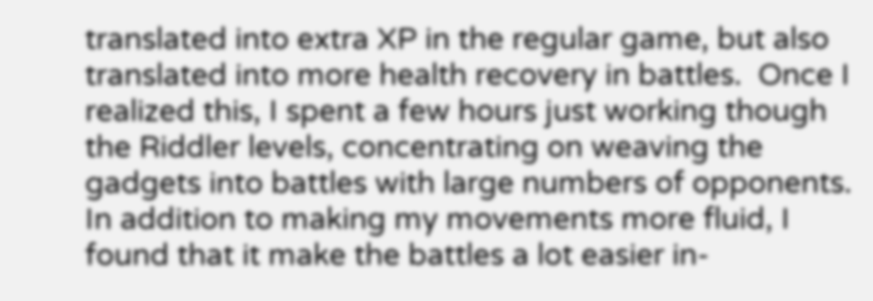translated into extra XP in the regular game, but also translated into more health recovery in battles.  Once I realized this, I spent a few hours just working though the Riddler levels, concentrating on weaving the gadgets into battles with large numbers of opponents.  In addition to making my movements more fluid, I found that it make the battles a lot easier in-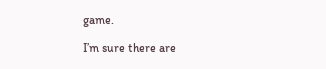game.

I’m sure there are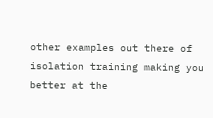other examples out there of isolation training making you better at the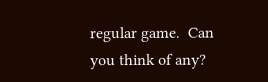regular game.  Can you think of any?